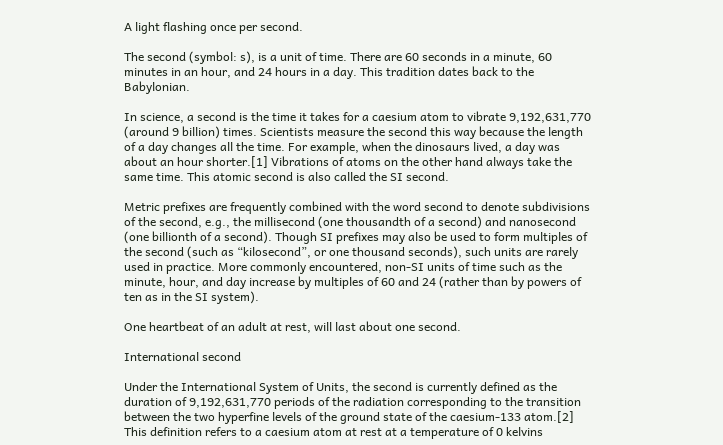A light flashing once per second.

The second (symbol: s), is a unit of time. There are 60 seconds in a minute, 60 minutes in an hour, and 24 hours in a day. This tradition dates back to the Babylonian.

In science, a second is the time it takes for a caesium atom to vibrate 9,192,631,770 (around 9 billion) times. Scientists measure the second this way because the length of a day changes all the time. For example, when the dinosaurs lived, a day was about an hour shorter.[1] Vibrations of atoms on the other hand always take the same time. This atomic second is also called the SI second.

Metric prefixes are frequently combined with the word second to denote subdivisions of the second, e.g., the millisecond (one thousandth of a second) and nanosecond (one billionth of a second). Though SI prefixes may also be used to form multiples of the second (such as “kilosecond”, or one thousand seconds), such units are rarely used in practice. More commonly encountered, non-SI units of time such as the minute, hour, and day increase by multiples of 60 and 24 (rather than by powers of ten as in the SI system).

One heartbeat of an adult at rest, will last about one second.

International second

Under the International System of Units, the second is currently defined as the duration of 9,192,631,770 periods of the radiation corresponding to the transition between the two hyperfine levels of the ground state of the caesium-133 atom.[2] This definition refers to a caesium atom at rest at a temperature of 0 kelvins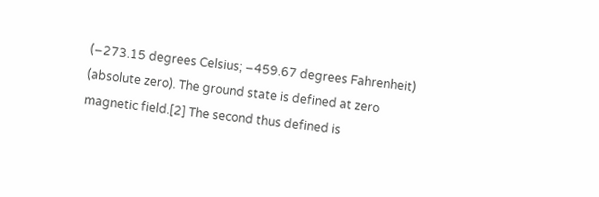(−273.15 degrees Celsius; −459.67 degrees Fahrenheit) (absolute zero). The ground state is defined at zero magnetic field.[2] The second thus defined is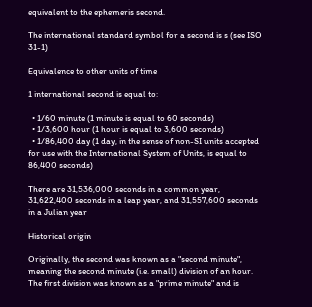equivalent to the ephemeris second.

The international standard symbol for a second is s (see ISO 31-1)

Equivalence to other units of time

1 international second is equal to:

  • 1/60 minute (1 minute is equal to 60 seconds)
  • 1/3,600 hour (1 hour is equal to 3,600 seconds)
  • 1/86,400 day (1 day, in the sense of non-SI units accepted for use with the International System of Units, is equal to 86,400 seconds)

There are 31,536,000 seconds in a common year, 31,622,400 seconds in a leap year, and 31,557,600 seconds in a Julian year

Historical origin

Originally, the second was known as a "second minute", meaning the second minute (i.e. small) division of an hour. The first division was known as a "prime minute" and is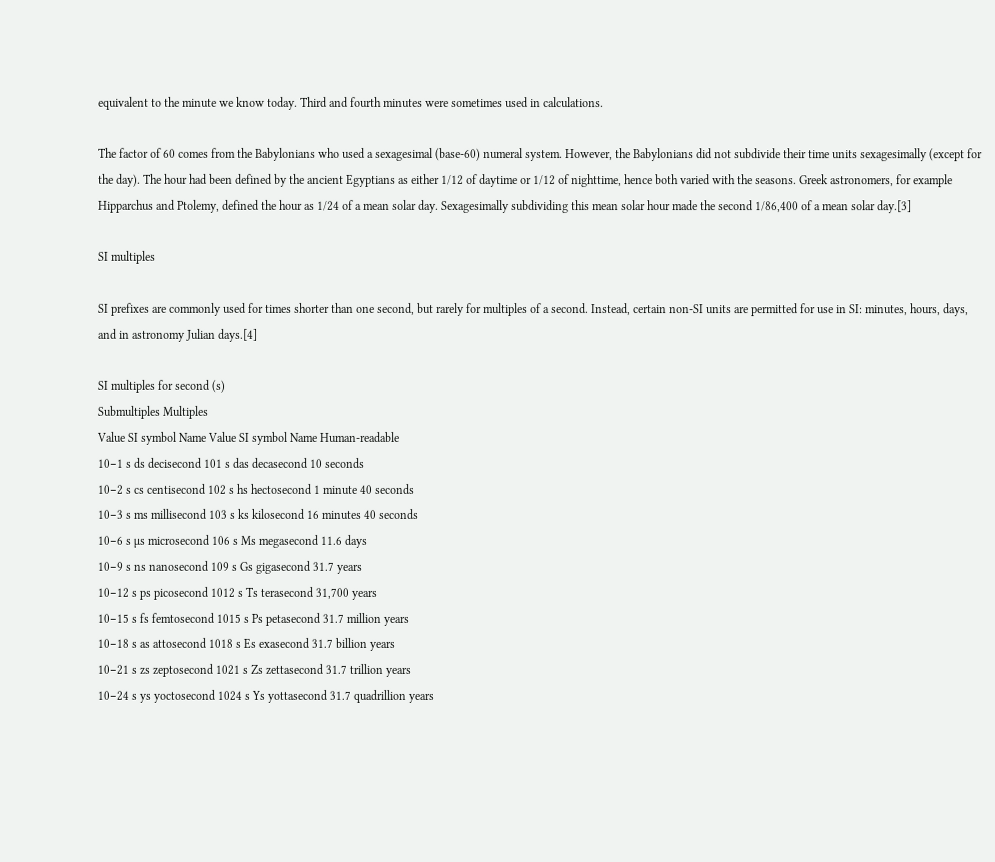equivalent to the minute we know today. Third and fourth minutes were sometimes used in calculations.

The factor of 60 comes from the Babylonians who used a sexagesimal (base-60) numeral system. However, the Babylonians did not subdivide their time units sexagesimally (except for the day). The hour had been defined by the ancient Egyptians as either 1/12 of daytime or 1/12 of nighttime, hence both varied with the seasons. Greek astronomers, for example Hipparchus and Ptolemy, defined the hour as 1/24 of a mean solar day. Sexagesimally subdividing this mean solar hour made the second 1/86,400 of a mean solar day.[3]

SI multiples

SI prefixes are commonly used for times shorter than one second, but rarely for multiples of a second. Instead, certain non-SI units are permitted for use in SI: minutes, hours, days, and in astronomy Julian days.[4]

SI multiples for second (s)
Submultiples Multiples
Value SI symbol Name Value SI symbol Name Human-readable
10−1 s ds decisecond 101 s das decasecond 10 seconds
10−2 s cs centisecond 102 s hs hectosecond 1 minute 40 seconds
10−3 s ms millisecond 103 s ks kilosecond 16 minutes 40 seconds
10−6 s µs microsecond 106 s Ms megasecond 11.6 days
10−9 s ns nanosecond 109 s Gs gigasecond 31.7 years
10−12 s ps picosecond 1012 s Ts terasecond 31,700 years
10−15 s fs femtosecond 1015 s Ps petasecond 31.7 million years
10−18 s as attosecond 1018 s Es exasecond 31.7 billion years
10−21 s zs zeptosecond 1021 s Zs zettasecond 31.7 trillion years
10−24 s ys yoctosecond 1024 s Ys yottasecond 31.7 quadrillion years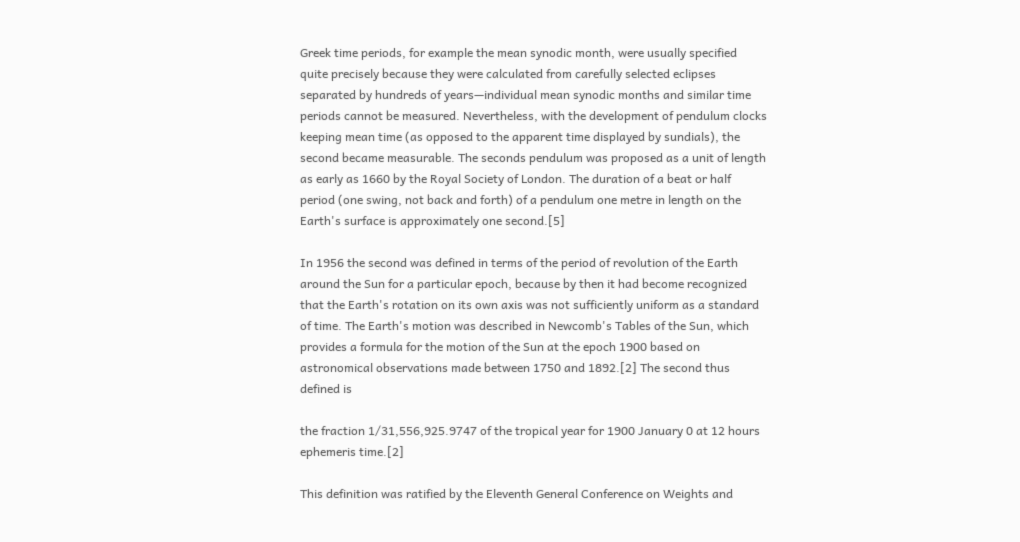Greek time periods, for example the mean synodic month, were usually specified quite precisely because they were calculated from carefully selected eclipses separated by hundreds of years—individual mean synodic months and similar time periods cannot be measured. Nevertheless, with the development of pendulum clocks keeping mean time (as opposed to the apparent time displayed by sundials), the second became measurable. The seconds pendulum was proposed as a unit of length as early as 1660 by the Royal Society of London. The duration of a beat or half period (one swing, not back and forth) of a pendulum one metre in length on the Earth's surface is approximately one second.[5]

In 1956 the second was defined in terms of the period of revolution of the Earth around the Sun for a particular epoch, because by then it had become recognized that the Earth's rotation on its own axis was not sufficiently uniform as a standard of time. The Earth's motion was described in Newcomb's Tables of the Sun, which provides a formula for the motion of the Sun at the epoch 1900 based on astronomical observations made between 1750 and 1892.[2] The second thus defined is

the fraction 1/31,556,925.9747 of the tropical year for 1900 January 0 at 12 hours ephemeris time.[2]

This definition was ratified by the Eleventh General Conference on Weights and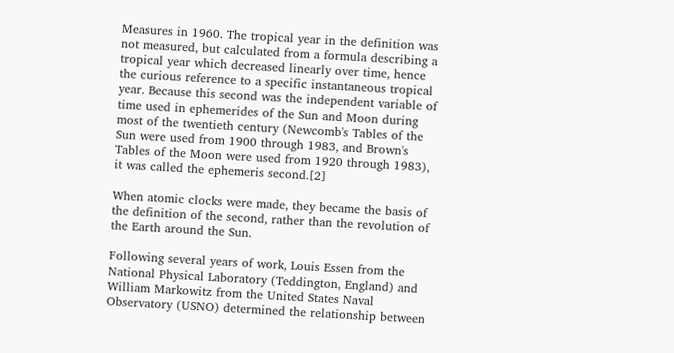Measures in 1960. The tropical year in the definition was not measured, but calculated from a formula describing a tropical year which decreased linearly over time, hence the curious reference to a specific instantaneous tropical year. Because this second was the independent variable of time used in ephemerides of the Sun and Moon during most of the twentieth century (Newcomb's Tables of the Sun were used from 1900 through 1983, and Brown's Tables of the Moon were used from 1920 through 1983), it was called the ephemeris second.[2]

When atomic clocks were made, they became the basis of the definition of the second, rather than the revolution of the Earth around the Sun.

Following several years of work, Louis Essen from the National Physical Laboratory (Teddington, England) and William Markowitz from the United States Naval Observatory (USNO) determined the relationship between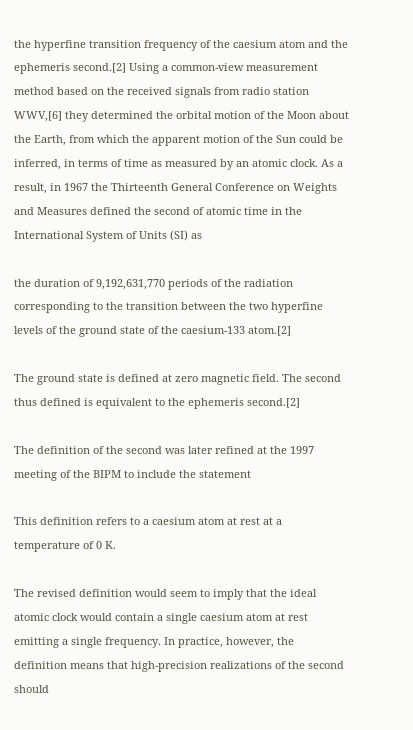the hyperfine transition frequency of the caesium atom and the ephemeris second.[2] Using a common-view measurement method based on the received signals from radio station WWV,[6] they determined the orbital motion of the Moon about the Earth, from which the apparent motion of the Sun could be inferred, in terms of time as measured by an atomic clock. As a result, in 1967 the Thirteenth General Conference on Weights and Measures defined the second of atomic time in the International System of Units (SI) as

the duration of 9,192,631,770 periods of the radiation corresponding to the transition between the two hyperfine levels of the ground state of the caesium-133 atom.[2]

The ground state is defined at zero magnetic field. The second thus defined is equivalent to the ephemeris second.[2]

The definition of the second was later refined at the 1997 meeting of the BIPM to include the statement

This definition refers to a caesium atom at rest at a temperature of 0 K.

The revised definition would seem to imply that the ideal atomic clock would contain a single caesium atom at rest emitting a single frequency. In practice, however, the definition means that high-precision realizations of the second should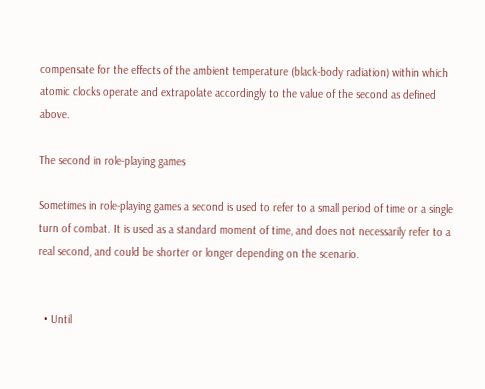compensate for the effects of the ambient temperature (black-body radiation) within which atomic clocks operate and extrapolate accordingly to the value of the second as defined above.

The second in role-playing games

Sometimes in role-playing games a second is used to refer to a small period of time or a single turn of combat. It is used as a standard moment of time, and does not necessarily refer to a real second, and could be shorter or longer depending on the scenario.


  • Until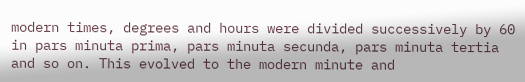modern times, degrees and hours were divided successively by 60 in pars minuta prima, pars minuta secunda, pars minuta tertia and so on. This evolved to the modern minute and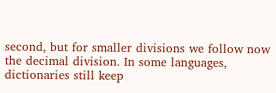second, but for smaller divisions we follow now the decimal division. In some languages, dictionaries still keep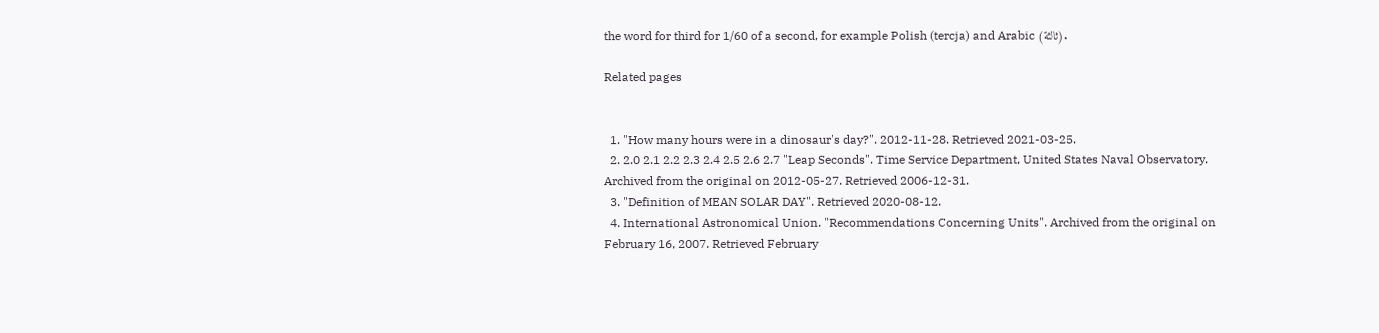the word for third for 1/60 of a second, for example Polish (tercja) and Arabic (ثالثة).

Related pages


  1. "How many hours were in a dinosaur's day?". 2012-11-28. Retrieved 2021-03-25.
  2. 2.0 2.1 2.2 2.3 2.4 2.5 2.6 2.7 "Leap Seconds". Time Service Department, United States Naval Observatory. Archived from the original on 2012-05-27. Retrieved 2006-12-31.
  3. "Definition of MEAN SOLAR DAY". Retrieved 2020-08-12.
  4. International Astronomical Union. "Recommendations Concerning Units". Archived from the original on February 16, 2007. Retrieved February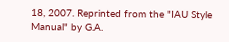18, 2007. Reprinted from the "IAU Style Manual" by G.A.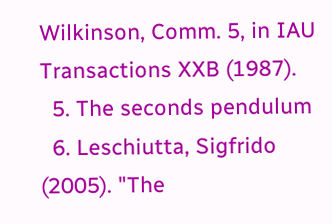Wilkinson, Comm. 5, in IAU Transactions XXB (1987).
  5. The seconds pendulum
  6. Leschiutta, Sigfrido (2005). "The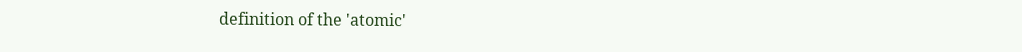definition of the 'atomic'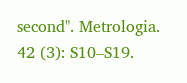second". Metrologia. 42 (3): S10–S19.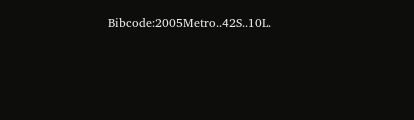Bibcode:2005Metro..42S..10L.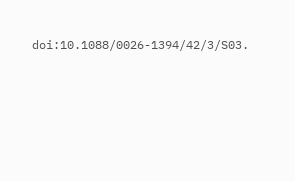doi:10.1088/0026-1394/42/3/S03.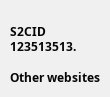S2CID 123513513.

Other websites